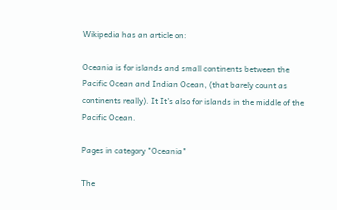Wikipedia has an article on:

Oceania is for islands and small continents between the Pacific Ocean and Indian Ocean, (that barely count as continents really). It It's also for islands in the middle of the Pacific Ocean.

Pages in category "Oceania"

The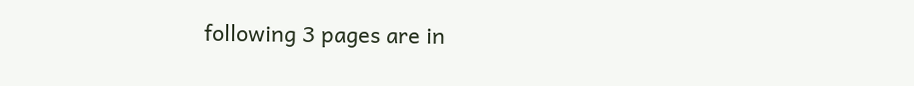following 3 pages are in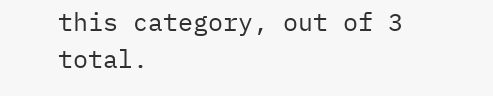this category, out of 3 total.